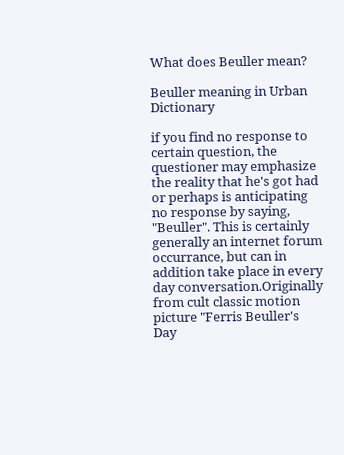What does Beuller mean?

Beuller meaning in Urban Dictionary

if you find no response to certain question, the questioner may emphasize the reality that he's got had or perhaps is anticipating no response by saying, "Beuller". This is certainly generally an internet forum occurrance, but can in addition take place in every day conversation.Originally from cult classic motion picture "Ferris Beuller's Day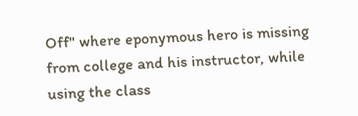Off" where eponymous hero is missing from college and his instructor, while using the class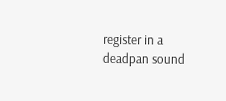register in a deadpan sound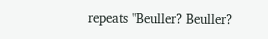repeats "Beuller? Beuller?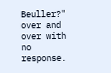Beuller?" over and over with no response.